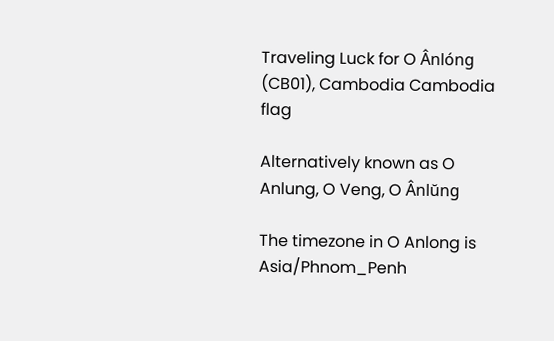Traveling Luck for O Ânlóng (CB01), Cambodia Cambodia flag

Alternatively known as O Anlung, O Veng, O Ânlŭng

The timezone in O Anlong is Asia/Phnom_Penh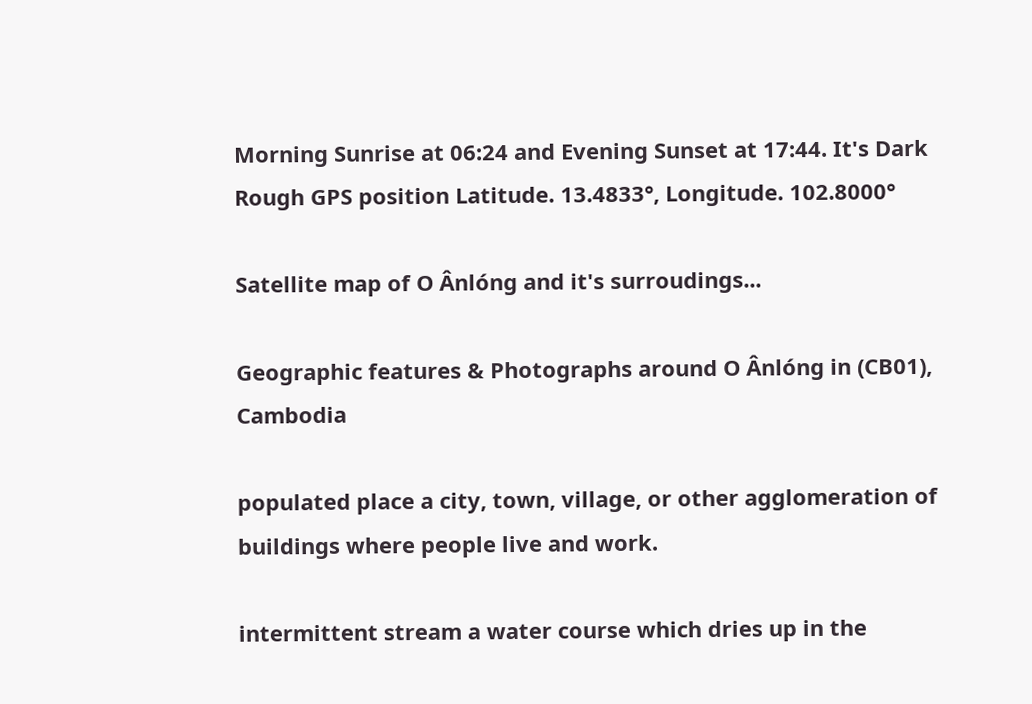Morning Sunrise at 06:24 and Evening Sunset at 17:44. It's Dark
Rough GPS position Latitude. 13.4833°, Longitude. 102.8000°

Satellite map of O Ânlóng and it's surroudings...

Geographic features & Photographs around O Ânlóng in (CB01), Cambodia

populated place a city, town, village, or other agglomeration of buildings where people live and work.

intermittent stream a water course which dries up in the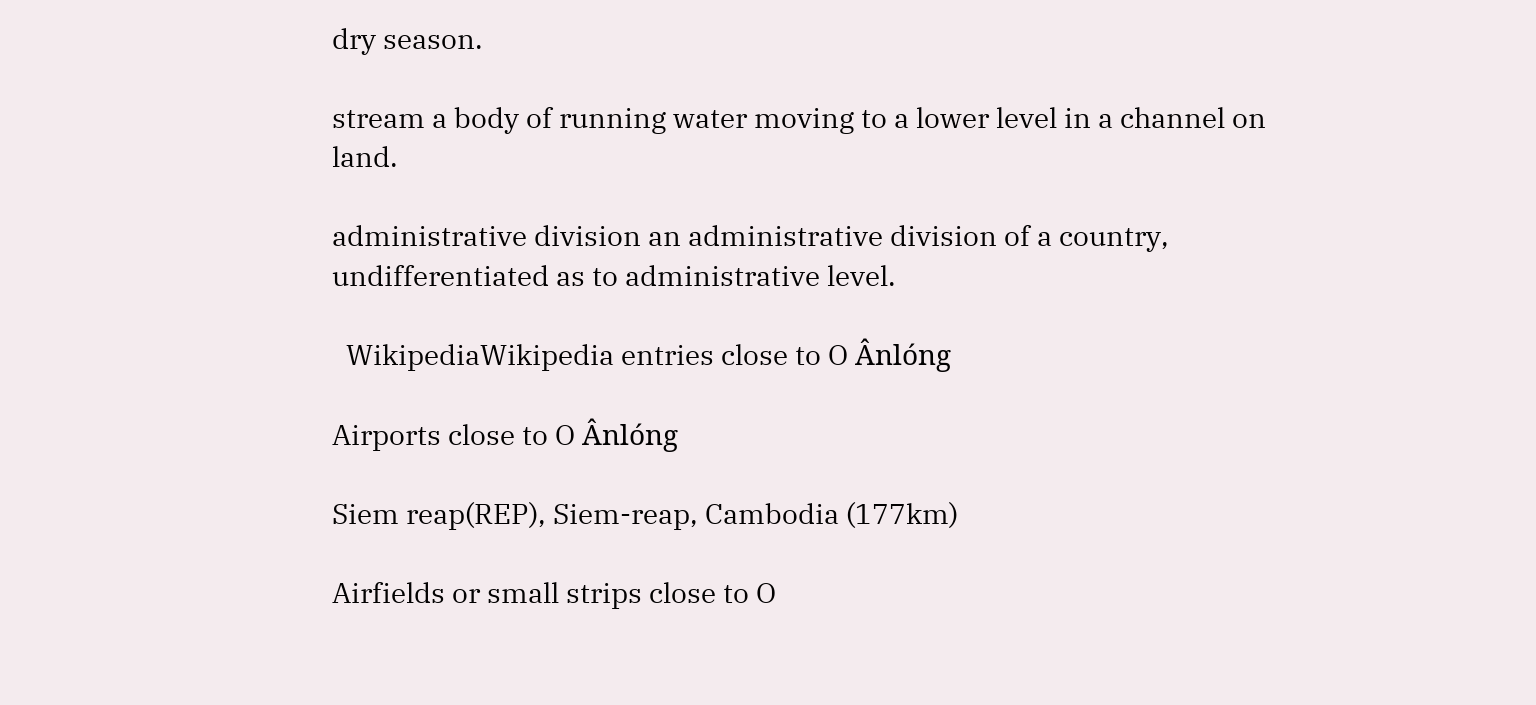dry season.

stream a body of running water moving to a lower level in a channel on land.

administrative division an administrative division of a country, undifferentiated as to administrative level.

  WikipediaWikipedia entries close to O Ânlóng

Airports close to O Ânlóng

Siem reap(REP), Siem-reap, Cambodia (177km)

Airfields or small strips close to O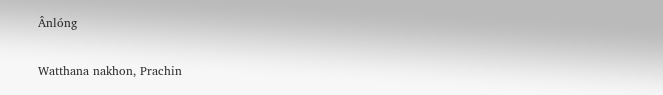Ânlóng

Watthana nakhon, Prachin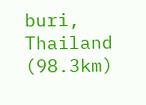buri, Thailand (98.3km)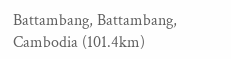Battambang, Battambang, Cambodia (101.4km)